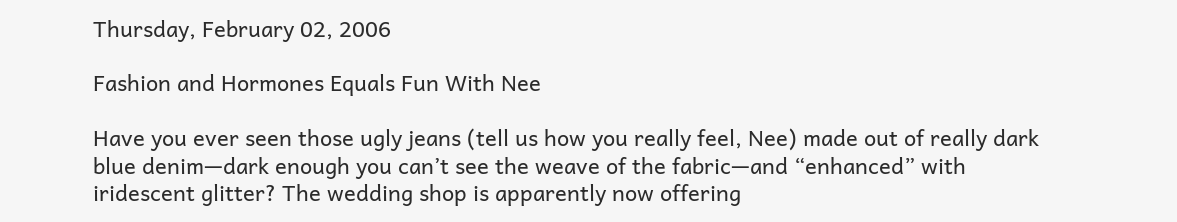Thursday, February 02, 2006

Fashion and Hormones Equals Fun With Nee

Have you ever seen those ugly jeans (tell us how you really feel, Nee) made out of really dark blue denim—dark enough you can’t see the weave of the fabric—and “enhanced” with iridescent glitter? The wedding shop is apparently now offering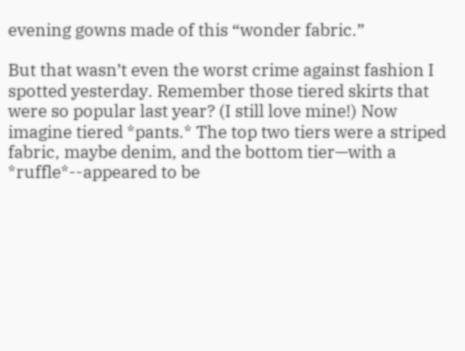evening gowns made of this “wonder fabric.”

But that wasn’t even the worst crime against fashion I spotted yesterday. Remember those tiered skirts that were so popular last year? (I still love mine!) Now imagine tiered *pants.* The top two tiers were a striped fabric, maybe denim, and the bottom tier—with a *ruffle*--appeared to be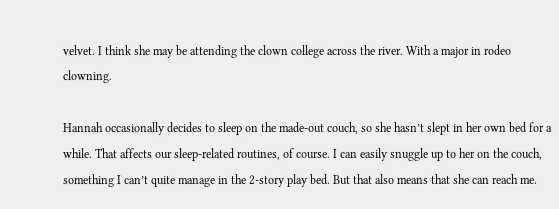velvet. I think she may be attending the clown college across the river. With a major in rodeo clowning.

Hannah occasionally decides to sleep on the made-out couch, so she hasn’t slept in her own bed for a while. That affects our sleep-related routines, of course. I can easily snuggle up to her on the couch, something I can’t quite manage in the 2-story play bed. But that also means that she can reach me.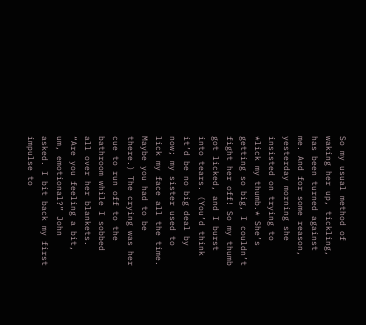So my usual method of waking her up, tickling, has been turned against me. And for some reason, yesterday morning she insisted on trying to *lick my thumb.* She’s getting so big, I couldn’t fight her off! So my thumb got licked, and I burst into tears. (You’d think it’d be no big deal by now; my sister used to lick my face all the time. Maybe you had to be there.) The crying was her cue to run off to the bathroom while I sobbed all over her blankets. “Are you feeling a bit, um, emotional?” John asked. I bit back my first impulse to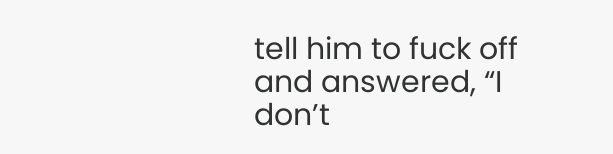tell him to fuck off and answered, “I don’t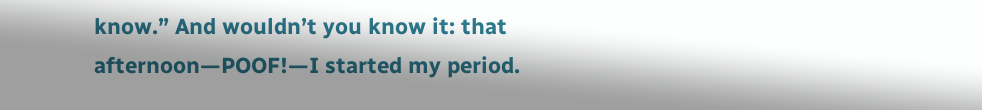know.” And wouldn’t you know it: that afternoon—POOF!—I started my period.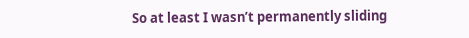So at least I wasn’t permanently sliding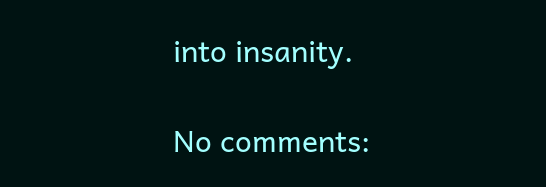into insanity.

No comments: